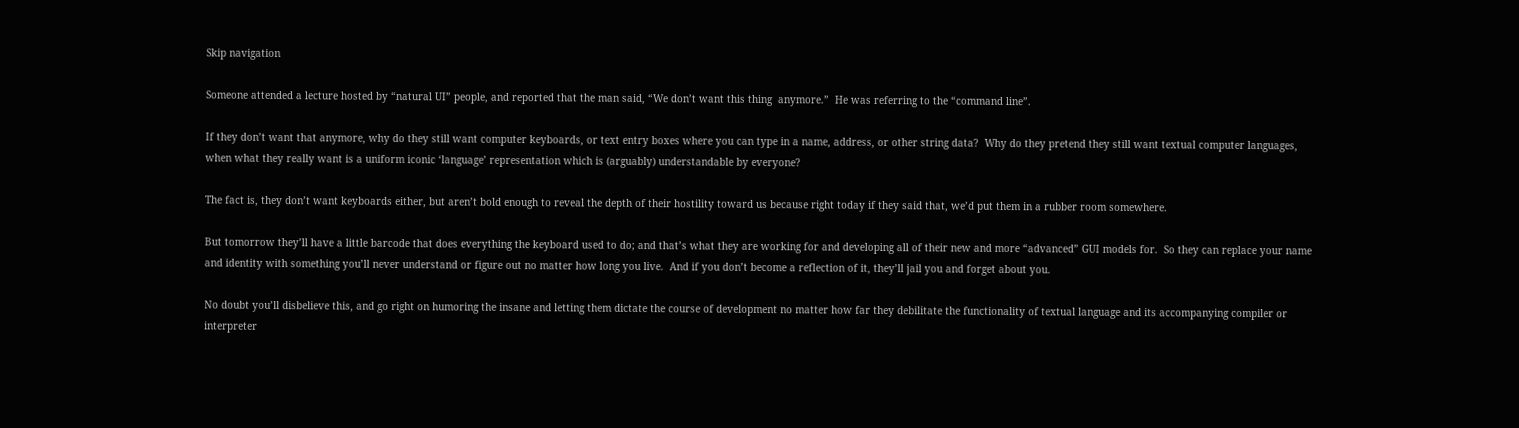Skip navigation

Someone attended a lecture hosted by “natural UI” people, and reported that the man said, “We don’t want this thing  anymore.”  He was referring to the “command line”.

If they don’t want that anymore, why do they still want computer keyboards, or text entry boxes where you can type in a name, address, or other string data?  Why do they pretend they still want textual computer languages, when what they really want is a uniform iconic ‘language’ representation which is (arguably) understandable by everyone?

The fact is, they don’t want keyboards either, but aren’t bold enough to reveal the depth of their hostility toward us because right today if they said that, we’d put them in a rubber room somewhere.

But tomorrow they’ll have a little barcode that does everything the keyboard used to do; and that’s what they are working for and developing all of their new and more “advanced” GUI models for.  So they can replace your name and identity with something you’ll never understand or figure out no matter how long you live.  And if you don’t become a reflection of it, they’ll jail you and forget about you.

No doubt you’ll disbelieve this, and go right on humoring the insane and letting them dictate the course of development no matter how far they debilitate the functionality of textual language and its accompanying compiler or interpreter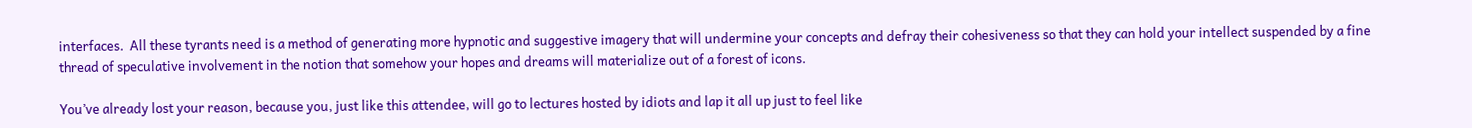interfaces.  All these tyrants need is a method of generating more hypnotic and suggestive imagery that will undermine your concepts and defray their cohesiveness so that they can hold your intellect suspended by a fine thread of speculative involvement in the notion that somehow your hopes and dreams will materialize out of a forest of icons.

You’ve already lost your reason, because you, just like this attendee, will go to lectures hosted by idiots and lap it all up just to feel like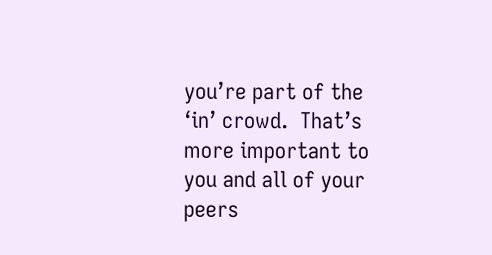you’re part of the ‘in’ crowd.  That’s more important to you and all of your peers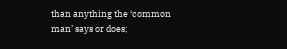than anything the ‘common man’ says or does;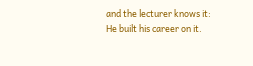and the lecturer knows it:  He built his career on it.